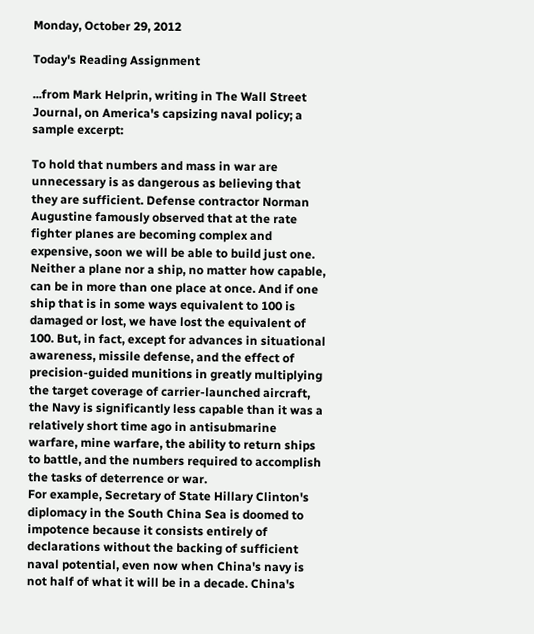Monday, October 29, 2012

Today's Reading Assignment

...from Mark Helprin, writing in The Wall Street Journal, on America's capsizing naval policy; a sample excerpt:

To hold that numbers and mass in war are unnecessary is as dangerous as believing that they are sufficient. Defense contractor Norman Augustine famously observed that at the rate fighter planes are becoming complex and expensive, soon we will be able to build just one. Neither a plane nor a ship, no matter how capable, can be in more than one place at once. And if one ship that is in some ways equivalent to 100 is damaged or lost, we have lost the equivalent of 100. But, in fact, except for advances in situational awareness, missile defense, and the effect of precision-guided munitions in greatly multiplying the target coverage of carrier-launched aircraft, the Navy is significantly less capable than it was a relatively short time ago in antisubmarine warfare, mine warfare, the ability to return ships to battle, and the numbers required to accomplish the tasks of deterrence or war.
For example, Secretary of State Hillary Clinton's diplomacy in the South China Sea is doomed to impotence because it consists entirely of declarations without the backing of sufficient naval potential, even now when China's navy is not half of what it will be in a decade. China's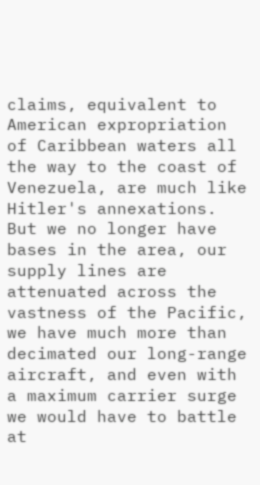claims, equivalent to American expropriation of Caribbean waters all the way to the coast of Venezuela, are much like Hitler's annexations. But we no longer have bases in the area, our supply lines are attenuated across the vastness of the Pacific, we have much more than decimated our long-range aircraft, and even with a maximum carrier surge we would have to battle at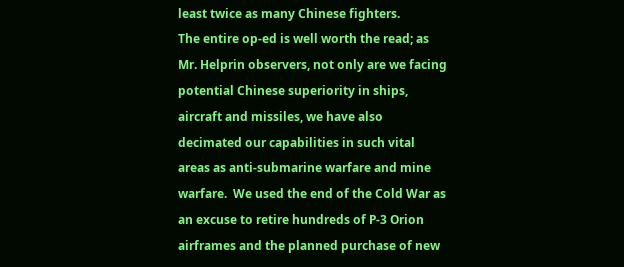least twice as many Chinese fighters.
The entire op-ed is well worth the read; as Mr. Helprin observers, not only are we facing potential Chinese superiority in ships, aircraft and missiles, we have also decimated our capabilities in such vital areas as anti-submarine warfare and mine warfare.  We used the end of the Cold War as an excuse to retire hundreds of P-3 Orion airframes and the planned purchase of new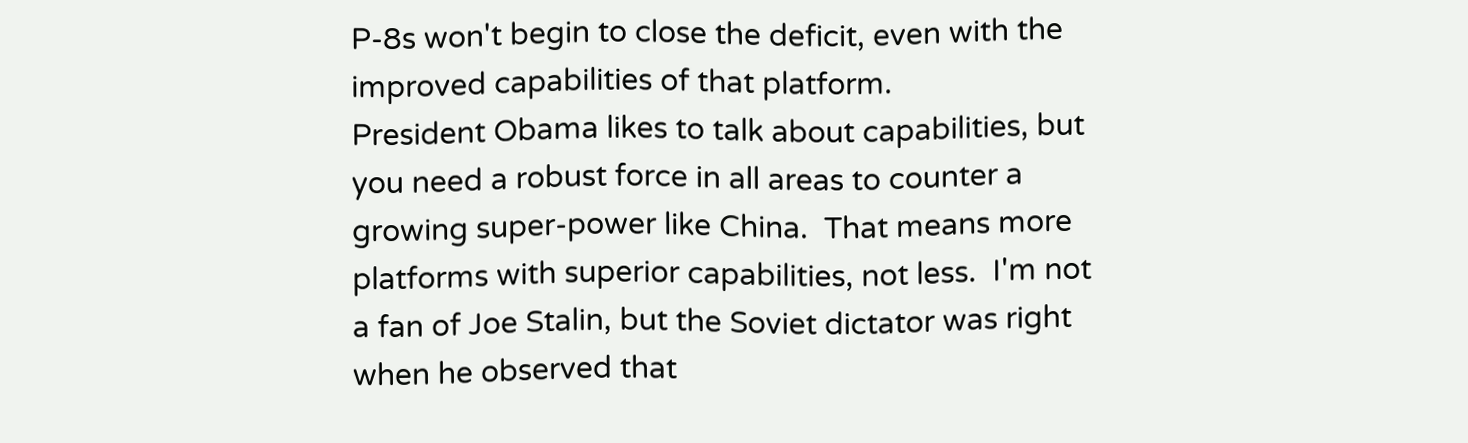P-8s won't begin to close the deficit, even with the improved capabilities of that platform.
President Obama likes to talk about capabilities, but you need a robust force in all areas to counter a growing super-power like China.  That means more platforms with superior capabilities, not less.  I'm not a fan of Joe Stalin, but the Soviet dictator was right when he observed that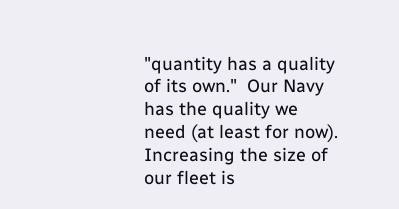"quantity has a quality of its own."  Our Navy has the quality we need (at least for now).  Increasing the size of our fleet is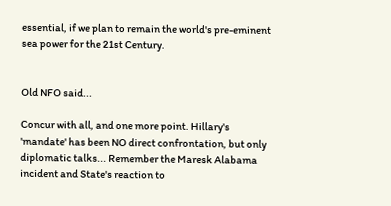essential, if we plan to remain the world's pre-eminent sea power for the 21st Century.


Old NFO said...

Concur with all, and one more point. Hillary's 'mandate' has been NO direct confrontation, but only diplomatic talks... Remember the Maresk Alabama incident and State's reaction to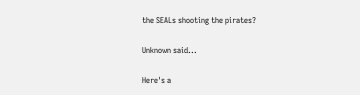the SEALs shooting the pirates?

Unknown said...

Here's a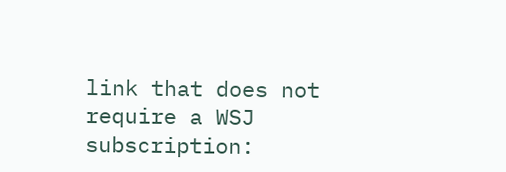link that does not require a WSJ subscription: